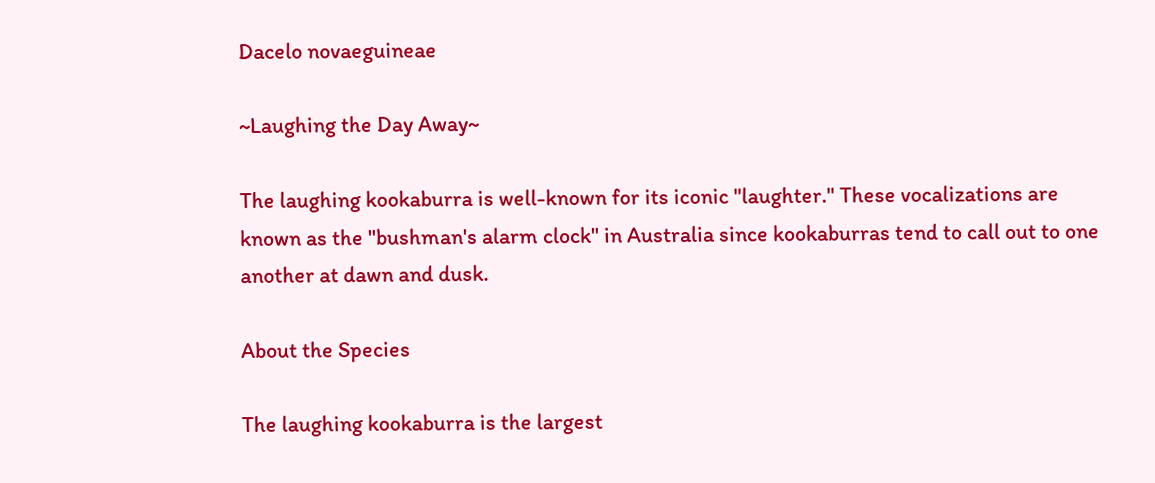Dacelo novaeguineae

~Laughing the Day Away~

The laughing kookaburra is well-known for its iconic "laughter." These vocalizations are known as the "bushman's alarm clock" in Australia since kookaburras tend to call out to one another at dawn and dusk.

About the Species

The laughing kookaburra is the largest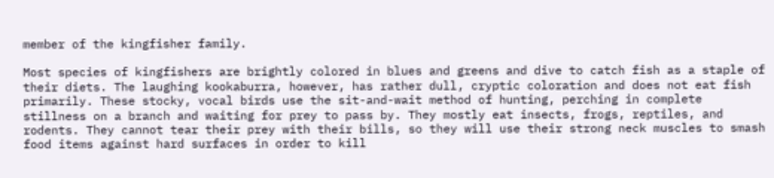member of the kingfisher family.

Most species of kingfishers are brightly colored in blues and greens and dive to catch fish as a staple of their diets. The laughing kookaburra, however, has rather dull, cryptic coloration and does not eat fish primarily. These stocky, vocal birds use the sit-and-wait method of hunting, perching in complete stillness on a branch and waiting for prey to pass by. They mostly eat insects, frogs, reptiles, and rodents. They cannot tear their prey with their bills, so they will use their strong neck muscles to smash food items against hard surfaces in order to kill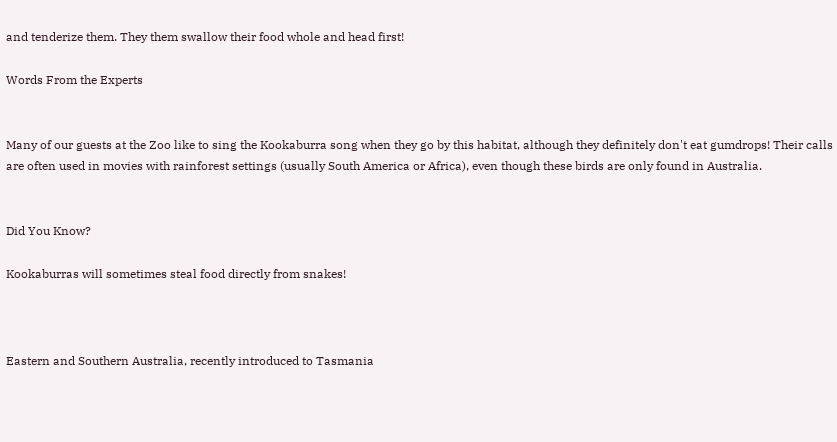and tenderize them. They them swallow their food whole and head first!

Words From the Experts


Many of our guests at the Zoo like to sing the Kookaburra song when they go by this habitat, although they definitely don't eat gumdrops! Their calls are often used in movies with rainforest settings (usually South America or Africa), even though these birds are only found in Australia.


Did You Know?

Kookaburras will sometimes steal food directly from snakes!



Eastern and Southern Australia, recently introduced to Tasmania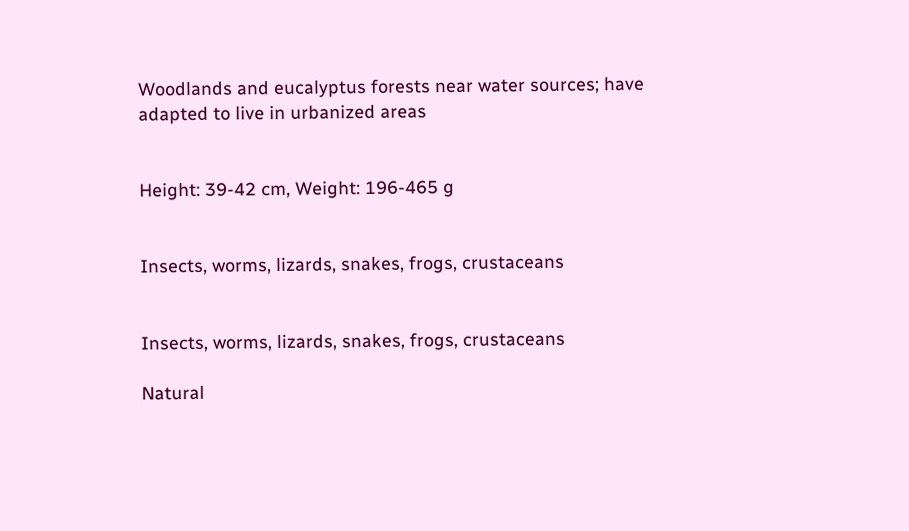Woodlands and eucalyptus forests near water sources; have adapted to live in urbanized areas


Height: 39-42 cm, Weight: 196-465 g


Insects, worms, lizards, snakes, frogs, crustaceans


Insects, worms, lizards, snakes, frogs, crustaceans

Natural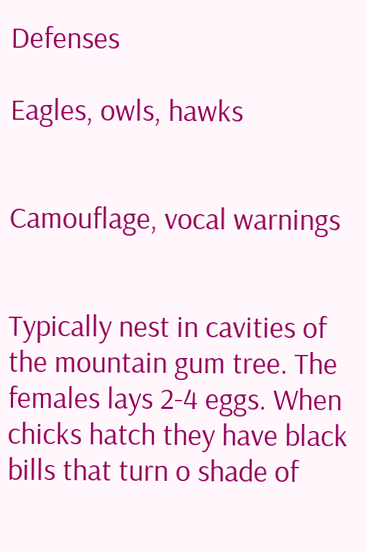Defenses

Eagles, owls, hawks


Camouflage, vocal warnings


Typically nest in cavities of the mountain gum tree. The females lays 2-4 eggs. When chicks hatch they have black bills that turn o shade of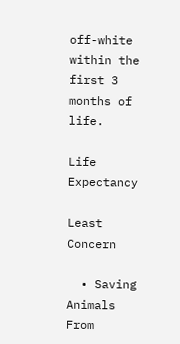off-white within the first 3 months of life.

Life Expectancy

Least Concern

  • Saving Animals From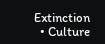Extinction
  • Culture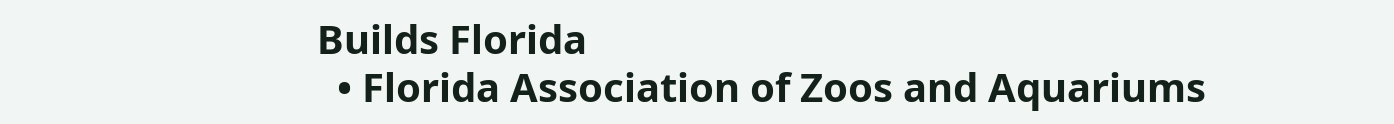Builds Florida
  • Florida Association of Zoos and Aquariums